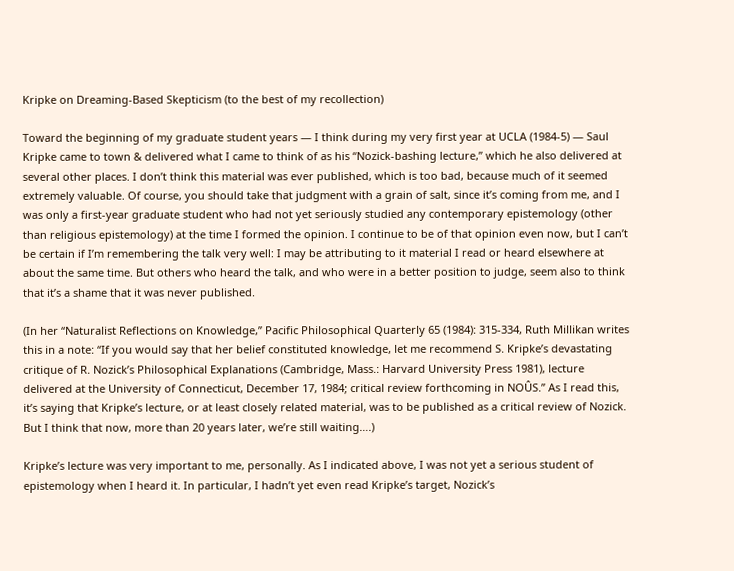Kripke on Dreaming-Based Skepticism (to the best of my recollection)

Toward the beginning of my graduate student years — I think during my very first year at UCLA (1984-5) — Saul Kripke came to town & delivered what I came to think of as his “Nozick-bashing lecture,” which he also delivered at several other places. I don’t think this material was ever published, which is too bad, because much of it seemed extremely valuable. Of course, you should take that judgment with a grain of salt, since it’s coming from me, and I was only a first-year graduate student who had not yet seriously studied any contemporary epistemology (other than religious epistemology) at the time I formed the opinion. I continue to be of that opinion even now, but I can’t be certain if I’m remembering the talk very well: I may be attributing to it material I read or heard elsewhere at about the same time. But others who heard the talk, and who were in a better position to judge, seem also to think that it’s a shame that it was never published.

(In her “Naturalist Reflections on Knowledge,” Pacific Philosophical Quarterly 65 (1984): 315-334, Ruth Millikan writes this in a note: “If you would say that her belief constituted knowledge, let me recommend S. Kripke’s devastating critique of R. Nozick’s Philosophical Explanations (Cambridge, Mass.: Harvard University Press 1981), lecture delivered at the University of Connecticut, December 17, 1984; critical review forthcoming in NOÛS.” As I read this, it’s saying that Kripke’s lecture, or at least closely related material, was to be published as a critical review of Nozick. But I think that now, more than 20 years later, we’re still waiting….)

Kripke’s lecture was very important to me, personally. As I indicated above, I was not yet a serious student of epistemology when I heard it. In particular, I hadn’t yet even read Kripke’s target, Nozick’s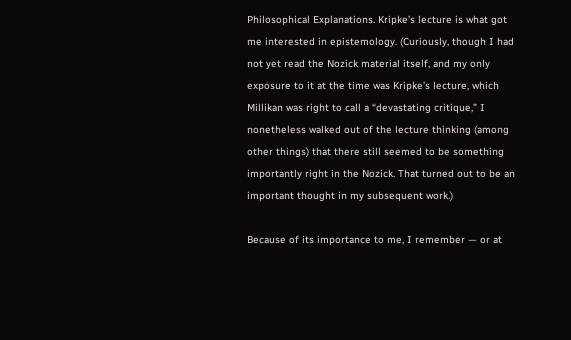Philosophical Explanations. Kripke’s lecture is what got me interested in epistemology. (Curiously, though I had not yet read the Nozick material itself, and my only exposure to it at the time was Kripke’s lecture, which Millikan was right to call a “devastating critique,” I nonetheless walked out of the lecture thinking (among other things) that there still seemed to be something importantly right in the Nozick. That turned out to be an important thought in my subsequent work.)

Because of its importance to me, I remember — or at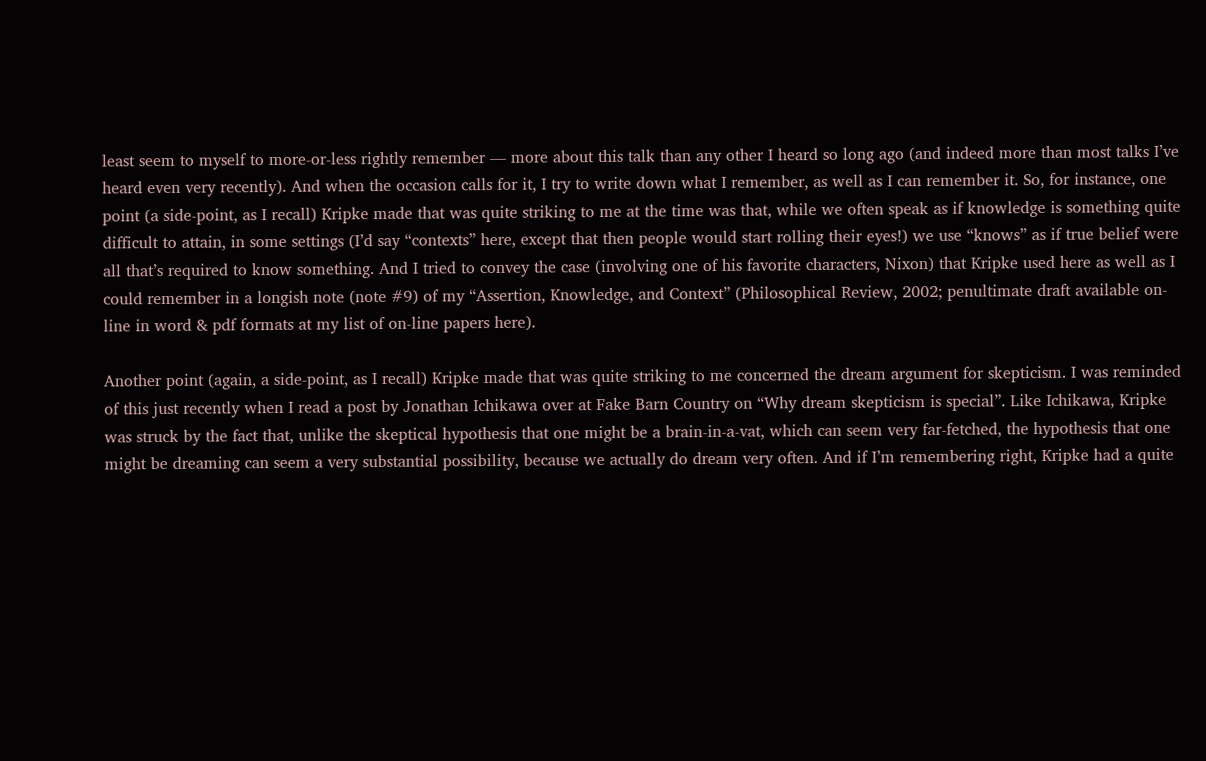least seem to myself to more-or-less rightly remember — more about this talk than any other I heard so long ago (and indeed more than most talks I’ve heard even very recently). And when the occasion calls for it, I try to write down what I remember, as well as I can remember it. So, for instance, one point (a side-point, as I recall) Kripke made that was quite striking to me at the time was that, while we often speak as if knowledge is something quite difficult to attain, in some settings (I’d say “contexts” here, except that then people would start rolling their eyes!) we use “knows” as if true belief were all that’s required to know something. And I tried to convey the case (involving one of his favorite characters, Nixon) that Kripke used here as well as I could remember in a longish note (note #9) of my “Assertion, Knowledge, and Context” (Philosophical Review, 2002; penultimate draft available on-line in word & pdf formats at my list of on-line papers here).

Another point (again, a side-point, as I recall) Kripke made that was quite striking to me concerned the dream argument for skepticism. I was reminded of this just recently when I read a post by Jonathan Ichikawa over at Fake Barn Country on “Why dream skepticism is special”. Like Ichikawa, Kripke was struck by the fact that, unlike the skeptical hypothesis that one might be a brain-in-a-vat, which can seem very far-fetched, the hypothesis that one might be dreaming can seem a very substantial possibility, because we actually do dream very often. And if I’m remembering right, Kripke had a quite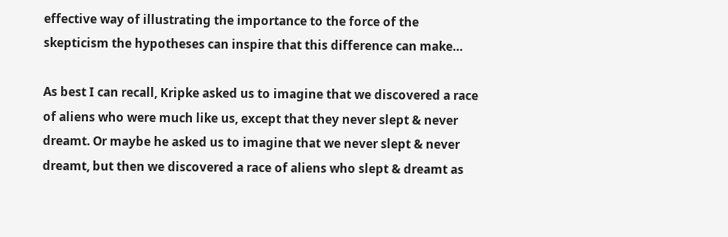effective way of illustrating the importance to the force of the skepticism the hypotheses can inspire that this difference can make…

As best I can recall, Kripke asked us to imagine that we discovered a race of aliens who were much like us, except that they never slept & never dreamt. Or maybe he asked us to imagine that we never slept & never dreamt, but then we discovered a race of aliens who slept & dreamt as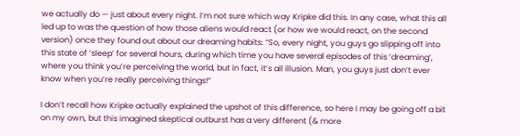we actually do — just about every night. I’m not sure which way Kripke did this. In any case, what this all led up to was the question of how those aliens would react (or how we would react, on the second version) once they found out about our dreaming habits: “So, every night, you guys go slipping off into this state of ‘sleep’ for several hours, during which time you have several episodes of this ‘dreaming’, where you think you’re perceiving the world, but in fact, it’s all illusion. Man, you guys just don’t ever know when you’re really perceiving things!”

I don’t recall how Kripke actually explained the upshot of this difference, so here I may be going off a bit on my own, but this imagined skeptical outburst has a very different (& more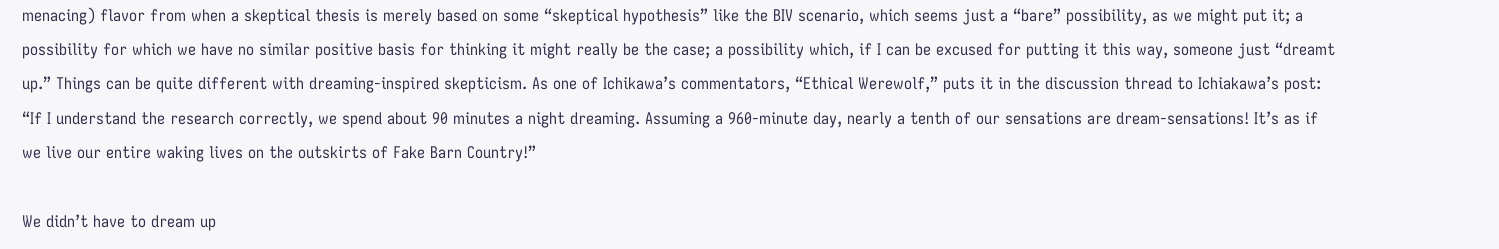menacing) flavor from when a skeptical thesis is merely based on some “skeptical hypothesis” like the BIV scenario, which seems just a “bare” possibility, as we might put it; a possibility for which we have no similar positive basis for thinking it might really be the case; a possibility which, if I can be excused for putting it this way, someone just “dreamt up.” Things can be quite different with dreaming-inspired skepticism. As one of Ichikawa’s commentators, “Ethical Werewolf,” puts it in the discussion thread to Ichiakawa’s post: “If I understand the research correctly, we spend about 90 minutes a night dreaming. Assuming a 960-minute day, nearly a tenth of our sensations are dream-sensations! It’s as if we live our entire waking lives on the outskirts of Fake Barn Country!”

We didn’t have to dream up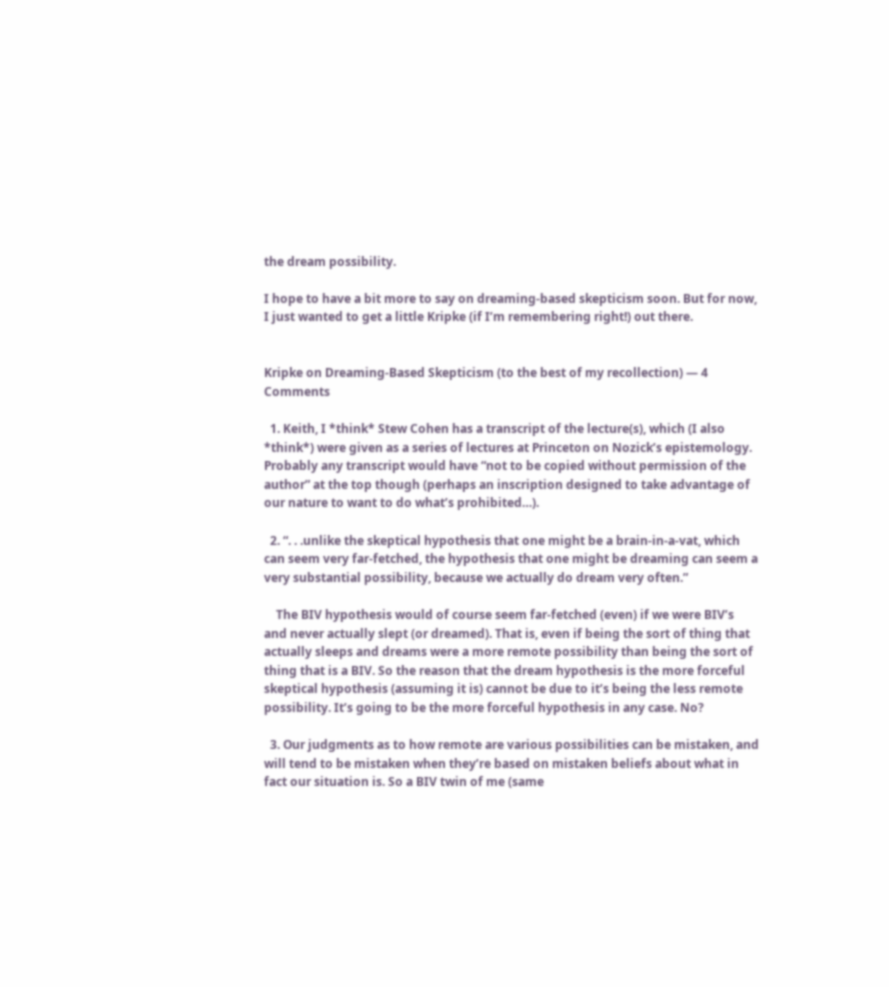the dream possibility.

I hope to have a bit more to say on dreaming-based skepticism soon. But for now, I just wanted to get a little Kripke (if I’m remembering right!) out there.


Kripke on Dreaming-Based Skepticism (to the best of my recollection) — 4 Comments

  1. Keith, I *think* Stew Cohen has a transcript of the lecture(s), which (I also *think*) were given as a series of lectures at Princeton on Nozick’s epistemology. Probably any transcript would have “not to be copied without permission of the author” at the top though (perhaps an inscription designed to take advantage of our nature to want to do what’s prohibited…).

  2. “. . .unlike the skeptical hypothesis that one might be a brain-in-a-vat, which can seem very far-fetched, the hypothesis that one might be dreaming can seem a very substantial possibility, because we actually do dream very often.”

    The BIV hypothesis would of course seem far-fetched (even) if we were BIV’s and never actually slept (or dreamed). That is, even if being the sort of thing that actually sleeps and dreams were a more remote possibility than being the sort of thing that is a BIV. So the reason that the dream hypothesis is the more forceful skeptical hypothesis (assuming it is) cannot be due to it’s being the less remote possibility. It’s going to be the more forceful hypothesis in any case. No?

  3. Our judgments as to how remote are various possibilities can be mistaken, and will tend to be mistaken when they’re based on mistaken beliefs about what in fact our situation is. So a BIV twin of me (same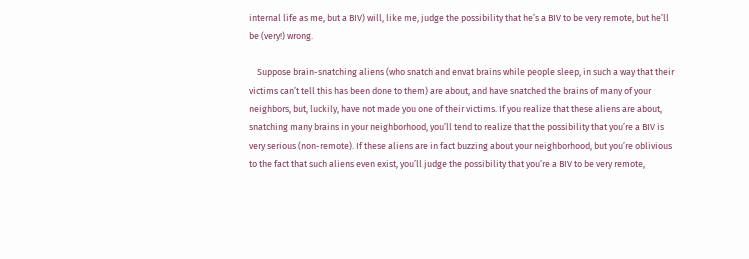internal life as me, but a BIV) will, like me, judge the possibility that he’s a BIV to be very remote, but he’ll be (very!) wrong.

    Suppose brain-snatching aliens (who snatch and envat brains while people sleep, in such a way that their victims can’t tell this has been done to them) are about, and have snatched the brains of many of your neighbors, but, luckily, have not made you one of their victims. If you realize that these aliens are about, snatching many brains in your neighborhood, you’ll tend to realize that the possibility that you’re a BIV is very serious (non-remote). If these aliens are in fact buzzing about your neighborhood, but you’re oblivious to the fact that such aliens even exist, you’ll judge the possibility that you’re a BIV to be very remote,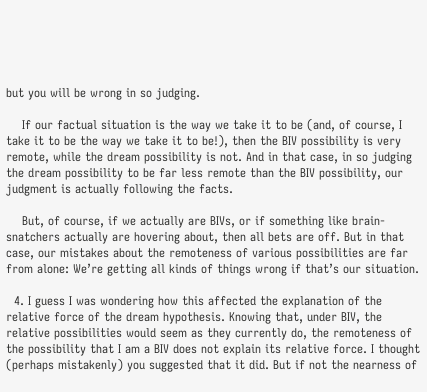but you will be wrong in so judging.

    If our factual situation is the way we take it to be (and, of course, I take it to be the way we take it to be!), then the BIV possibility is very remote, while the dream possibility is not. And in that case, in so judging the dream possibility to be far less remote than the BIV possibility, our judgment is actually following the facts.

    But, of course, if we actually are BIVs, or if something like brain-snatchers actually are hovering about, then all bets are off. But in that case, our mistakes about the remoteness of various possibilities are far from alone: We’re getting all kinds of things wrong if that’s our situation.

  4. I guess I was wondering how this affected the explanation of the relative force of the dream hypothesis. Knowing that, under BIV, the relative possibilities would seem as they currently do, the remoteness of the possibility that I am a BIV does not explain its relative force. I thought (perhaps mistakenly) you suggested that it did. But if not the nearness of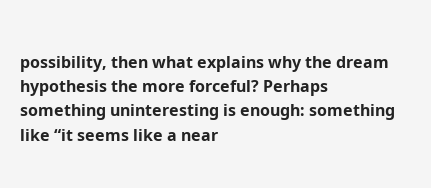possibility, then what explains why the dream hypothesis the more forceful? Perhaps something uninteresting is enough: something like “it seems like a near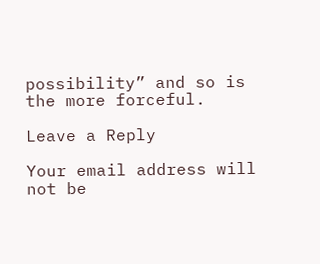possibility” and so is the more forceful.

Leave a Reply

Your email address will not be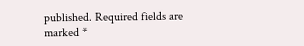published. Required fields are marked *